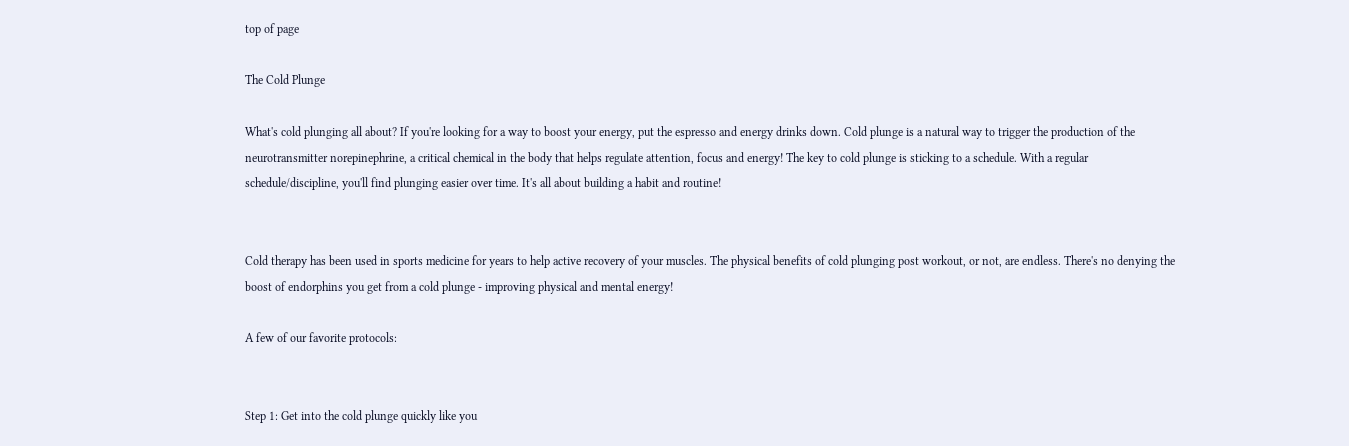top of page

The Cold Plunge

What's cold plunging all about? If you're looking for a way to boost your energy, put the espresso and energy drinks down. Cold plunge is a natural way to trigger the production of the neurotransmitter norepinephrine, a critical chemical in the body that helps regulate attention, focus and energy! The key to cold plunge is sticking to a schedule. With a regular schedule/discipline, you'll find plunging easier over time. It's all about building a habit and routine!


Cold therapy has been used in sports medicine for years to help active recovery of your muscles. The physical benefits of cold plunging post workout, or not, are endless. There's no denying the boost of endorphins you get from a cold plunge - improving physical and mental energy!

A few of our favorite protocols:


Step 1: Get into the cold plunge quickly like you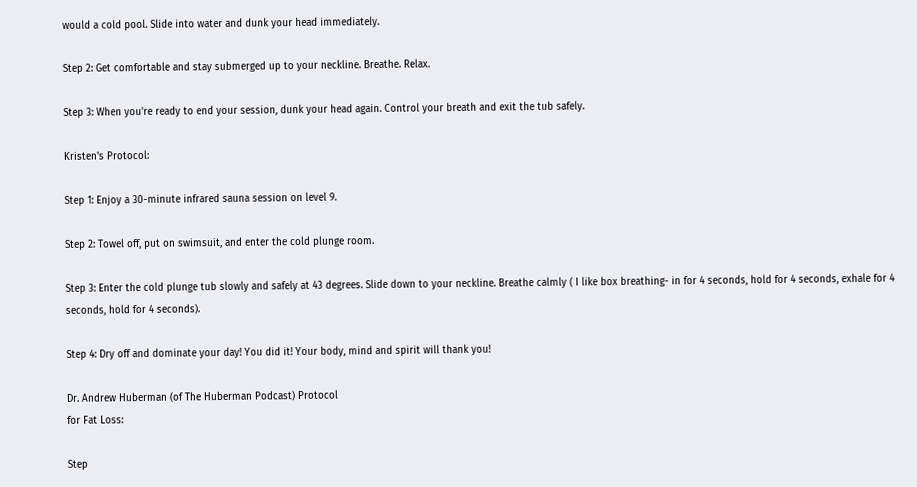would a cold pool. Slide into water and dunk your head immediately.

Step 2: Get comfortable and stay submerged up to your neckline. Breathe. Relax.

Step 3: When you're ready to end your session, dunk your head again. Control your breath and exit the tub safely.

Kristen's Protocol:

Step 1: Enjoy a 30-minute infrared sauna session on level 9.

Step 2: Towel off, put on swimsuit, and enter the cold plunge room.

Step 3: Enter the cold plunge tub slowly and safely at 43 degrees. Slide down to your neckline. Breathe calmly ( I like box breathing- in for 4 seconds, hold for 4 seconds, exhale for 4 seconds, hold for 4 seconds).

Step 4: Dry off and dominate your day! You did it! Your body, mind and spirit will thank you!

Dr. Andrew Huberman (of The Huberman Podcast) Protocol
for Fat Loss:

Step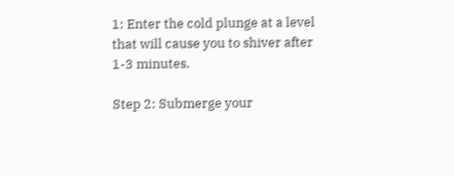1: Enter the cold plunge at a level that will cause you to shiver after 1-3 minutes.

Step 2: Submerge your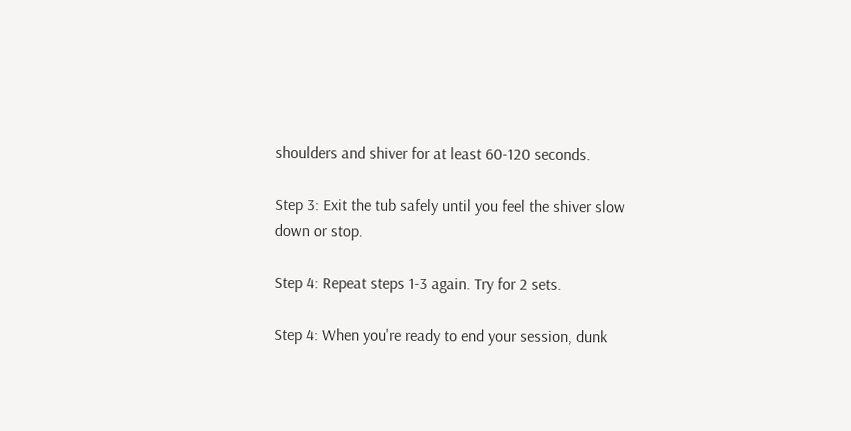shoulders and shiver for at least 60-120 seconds.

Step 3: Exit the tub safely until you feel the shiver slow down or stop.

Step 4: Repeat steps 1-3 again. Try for 2 sets.

Step 4: When you're ready to end your session, dunk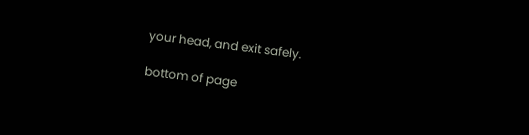your head, and exit safely.

bottom of page